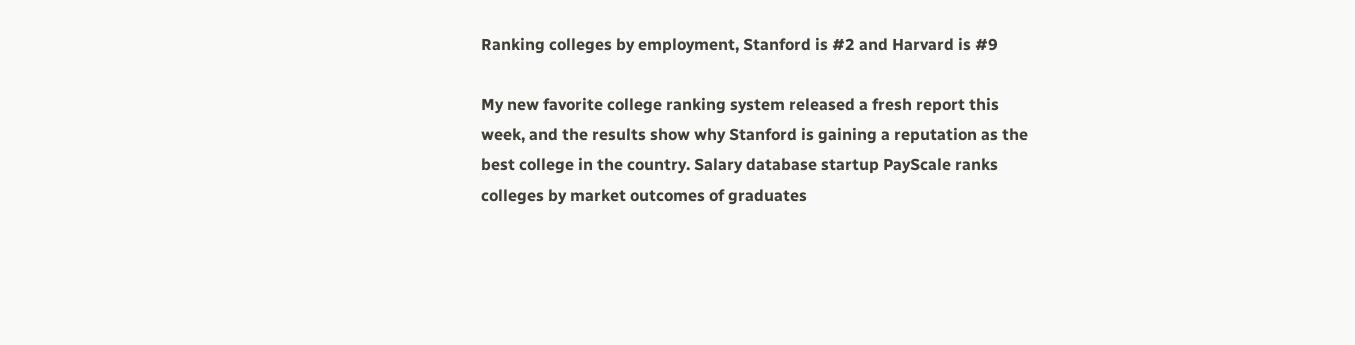Ranking colleges by employment, Stanford is #2 and Harvard is #9

My new favorite college ranking system released a fresh report this week, and the results show why Stanford is gaining a reputation as the best college in the country. Salary database startup PayScale ranks colleges by market outcomes of graduates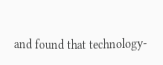and found that technology-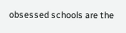obsessed schools are the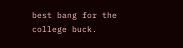best bang for the college buck.